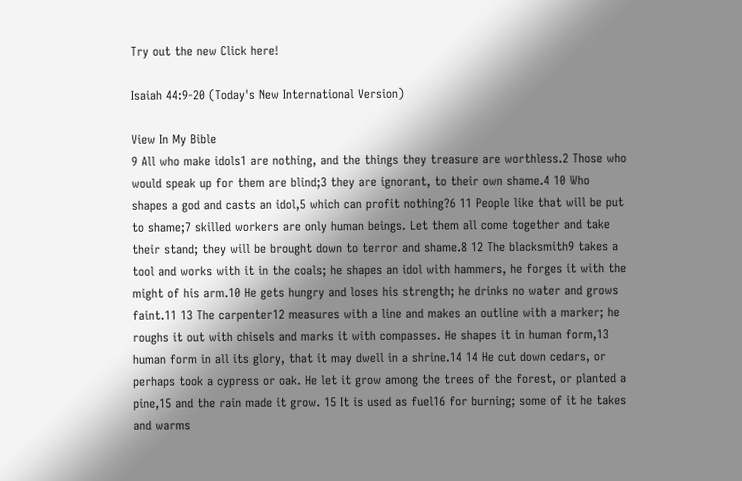Try out the new Click here!

Isaiah 44:9-20 (Today's New International Version)

View In My Bible
9 All who make idols1 are nothing, and the things they treasure are worthless.2 Those who would speak up for them are blind;3 they are ignorant, to their own shame.4 10 Who shapes a god and casts an idol,5 which can profit nothing?6 11 People like that will be put to shame;7 skilled workers are only human beings. Let them all come together and take their stand; they will be brought down to terror and shame.8 12 The blacksmith9 takes a tool and works with it in the coals; he shapes an idol with hammers, he forges it with the might of his arm.10 He gets hungry and loses his strength; he drinks no water and grows faint.11 13 The carpenter12 measures with a line and makes an outline with a marker; he roughs it out with chisels and marks it with compasses. He shapes it in human form,13 human form in all its glory, that it may dwell in a shrine.14 14 He cut down cedars, or perhaps took a cypress or oak. He let it grow among the trees of the forest, or planted a pine,15 and the rain made it grow. 15 It is used as fuel16 for burning; some of it he takes and warms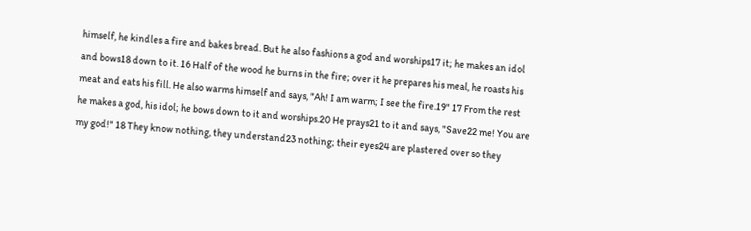himself, he kindles a fire and bakes bread. But he also fashions a god and worships17 it; he makes an idol and bows18 down to it. 16 Half of the wood he burns in the fire; over it he prepares his meal, he roasts his meat and eats his fill. He also warms himself and says, "Ah! I am warm; I see the fire.19" 17 From the rest he makes a god, his idol; he bows down to it and worships.20 He prays21 to it and says, "Save22 me! You are my god!" 18 They know nothing, they understand23 nothing; their eyes24 are plastered over so they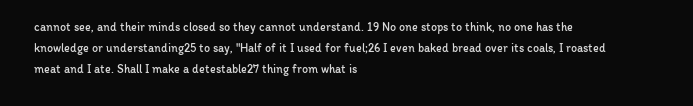cannot see, and their minds closed so they cannot understand. 19 No one stops to think, no one has the knowledge or understanding25 to say, "Half of it I used for fuel;26 I even baked bread over its coals, I roasted meat and I ate. Shall I make a detestable27 thing from what is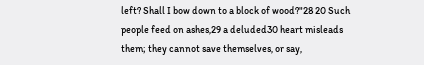left? Shall I bow down to a block of wood?"28 20 Such people feed on ashes,29 a deluded30 heart misleads them; they cannot save themselves, or say,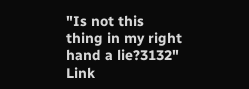"Is not this thing in my right hand a lie?3132"
Link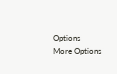Options
More Options